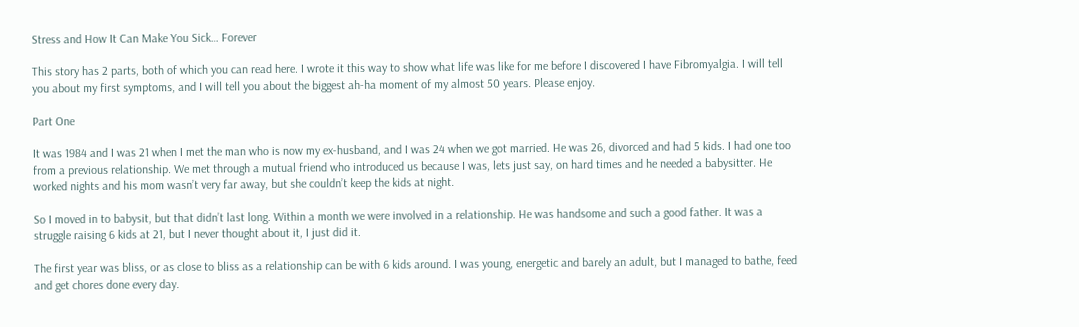Stress and How It Can Make You Sick… Forever

This story has 2 parts, both of which you can read here. I wrote it this way to show what life was like for me before I discovered I have Fibromyalgia. I will tell you about my first symptoms, and I will tell you about the biggest ah-ha moment of my almost 50 years. Please enjoy.

Part One

It was 1984 and I was 21 when I met the man who is now my ex-husband, and I was 24 when we got married. He was 26, divorced and had 5 kids. I had one too from a previous relationship. We met through a mutual friend who introduced us because I was, lets just say, on hard times and he needed a babysitter. He worked nights and his mom wasn’t very far away, but she couldn’t keep the kids at night.

So I moved in to babysit, but that didn’t last long. Within a month we were involved in a relationship. He was handsome and such a good father. It was a struggle raising 6 kids at 21, but I never thought about it, I just did it.

The first year was bliss, or as close to bliss as a relationship can be with 6 kids around. I was young, energetic and barely an adult, but I managed to bathe, feed and get chores done every day.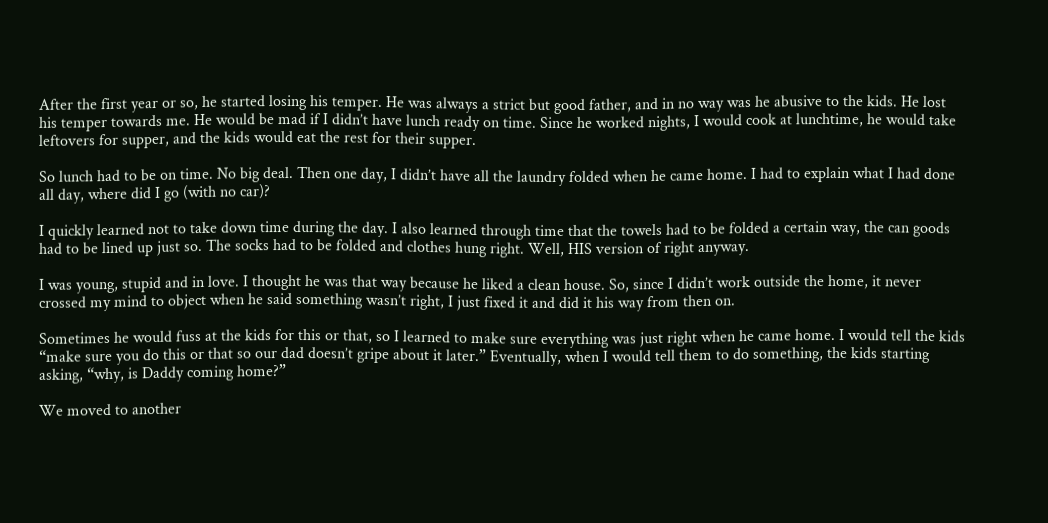After the first year or so, he started losing his temper. He was always a strict but good father, and in no way was he abusive to the kids. He lost his temper towards me. He would be mad if I didn’t have lunch ready on time. Since he worked nights, I would cook at lunchtime, he would take leftovers for supper, and the kids would eat the rest for their supper.

So lunch had to be on time. No big deal. Then one day, I didn’t have all the laundry folded when he came home. I had to explain what I had done all day, where did I go (with no car)?

I quickly learned not to take down time during the day. I also learned through time that the towels had to be folded a certain way, the can goods had to be lined up just so. The socks had to be folded and clothes hung right. Well, HIS version of right anyway.

I was young, stupid and in love. I thought he was that way because he liked a clean house. So, since I didn’t work outside the home, it never crossed my mind to object when he said something wasn’t right, I just fixed it and did it his way from then on.

Sometimes he would fuss at the kids for this or that, so I learned to make sure everything was just right when he came home. I would tell the kids “make sure you do this or that so our dad doesn’t gripe about it later.” Eventually, when I would tell them to do something, the kids starting asking, “why, is Daddy coming home?”

We moved to another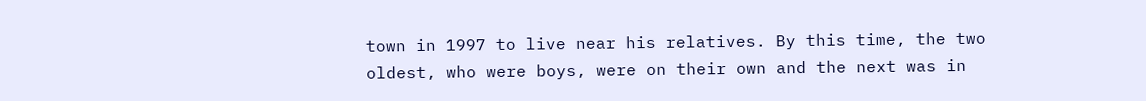town in 1997 to live near his relatives. By this time, the two oldest, who were boys, were on their own and the next was in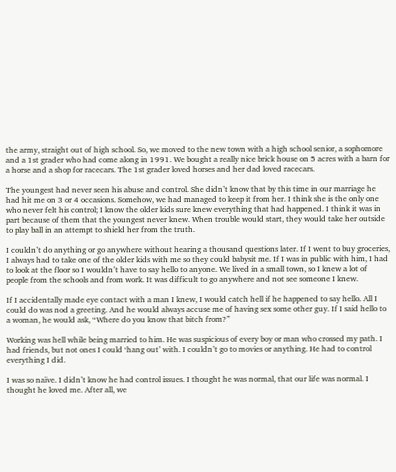the army, straight out of high school. So, we moved to the new town with a high school senior, a sophomore and a 1st grader who had come along in 1991. We bought a really nice brick house on 5 acres with a barn for a horse and a shop for racecars. The 1st grader loved horses and her dad loved racecars.

The youngest had never seen his abuse and control. She didn’t know that by this time in our marriage he had hit me on 3 or 4 occasions. Somehow, we had managed to keep it from her. I think she is the only one who never felt his control; I know the older kids sure knew everything that had happened. I think it was in part because of them that the youngest never knew. When trouble would start, they would take her outside to play ball in an attempt to shield her from the truth.

I couldn’t do anything or go anywhere without hearing a thousand questions later. If I went to buy groceries, I always had to take one of the older kids with me so they could babysit me. If I was in public with him, I had to look at the floor so I wouldn’t have to say hello to anyone. We lived in a small town, so I knew a lot of people from the schools and from work. It was difficult to go anywhere and not see someone I knew.

If I accidentally made eye contact with a man I knew, I would catch hell if he happened to say hello. All I could do was nod a greeting. And he would always accuse me of having sex some other guy. If I said hello to a woman, he would ask, “Where do you know that bitch from?”

Working was hell while being married to him. He was suspicious of every boy or man who crossed my path. I had friends, but not ones I could ‘hang out’ with. I couldn’t go to movies or anything. He had to control everything I did.

I was so naïve. I didn’t know he had control issues. I thought he was normal, that our life was normal. I thought he loved me. After all, we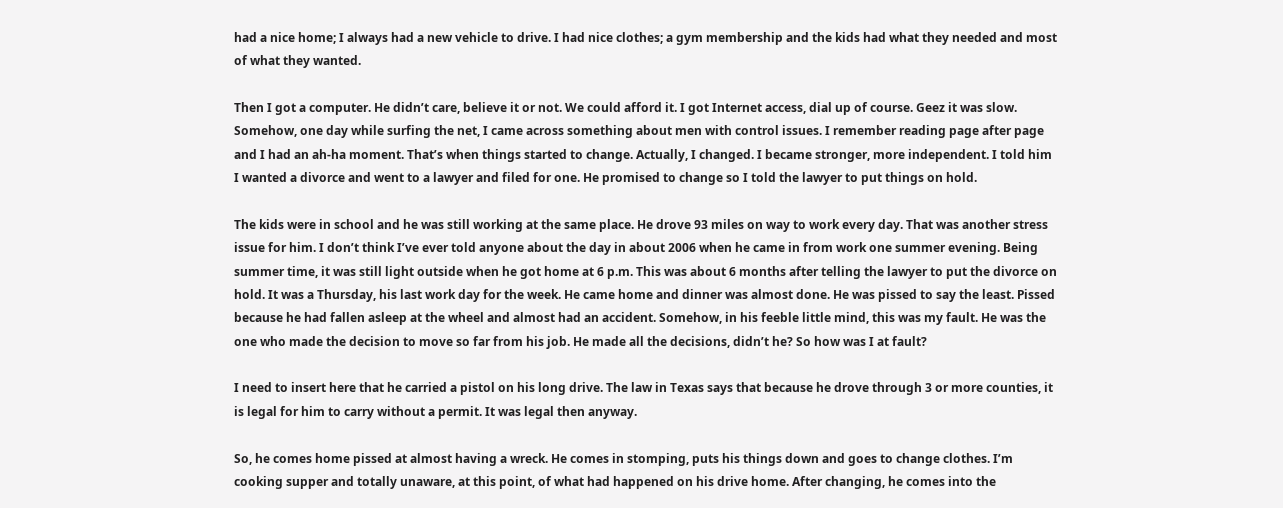had a nice home; I always had a new vehicle to drive. I had nice clothes; a gym membership and the kids had what they needed and most of what they wanted.

Then I got a computer. He didn’t care, believe it or not. We could afford it. I got Internet access, dial up of course. Geez it was slow. Somehow, one day while surfing the net, I came across something about men with control issues. I remember reading page after page and I had an ah-ha moment. That’s when things started to change. Actually, I changed. I became stronger, more independent. I told him I wanted a divorce and went to a lawyer and filed for one. He promised to change so I told the lawyer to put things on hold.

The kids were in school and he was still working at the same place. He drove 93 miles on way to work every day. That was another stress issue for him. I don’t think I’ve ever told anyone about the day in about 2006 when he came in from work one summer evening. Being summer time, it was still light outside when he got home at 6 p.m. This was about 6 months after telling the lawyer to put the divorce on hold. It was a Thursday, his last work day for the week. He came home and dinner was almost done. He was pissed to say the least. Pissed because he had fallen asleep at the wheel and almost had an accident. Somehow, in his feeble little mind, this was my fault. He was the one who made the decision to move so far from his job. He made all the decisions, didn’t he? So how was I at fault?

I need to insert here that he carried a pistol on his long drive. The law in Texas says that because he drove through 3 or more counties, it is legal for him to carry without a permit. It was legal then anyway.

So, he comes home pissed at almost having a wreck. He comes in stomping, puts his things down and goes to change clothes. I’m cooking supper and totally unaware, at this point, of what had happened on his drive home. After changing, he comes into the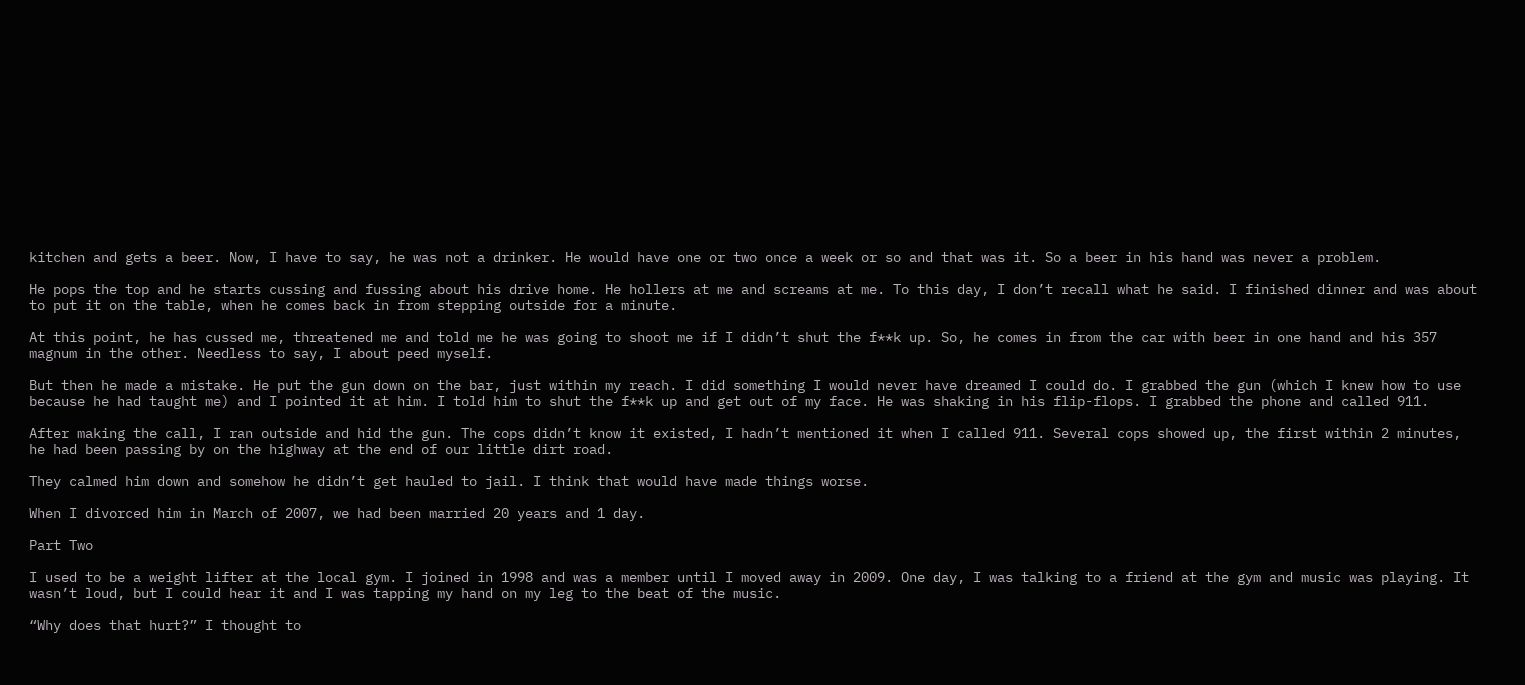kitchen and gets a beer. Now, I have to say, he was not a drinker. He would have one or two once a week or so and that was it. So a beer in his hand was never a problem.

He pops the top and he starts cussing and fussing about his drive home. He hollers at me and screams at me. To this day, I don’t recall what he said. I finished dinner and was about to put it on the table, when he comes back in from stepping outside for a minute.

At this point, he has cussed me, threatened me and told me he was going to shoot me if I didn’t shut the f**k up. So, he comes in from the car with beer in one hand and his 357 magnum in the other. Needless to say, I about peed myself.

But then he made a mistake. He put the gun down on the bar, just within my reach. I did something I would never have dreamed I could do. I grabbed the gun (which I knew how to use because he had taught me) and I pointed it at him. I told him to shut the f**k up and get out of my face. He was shaking in his flip-flops. I grabbed the phone and called 911.

After making the call, I ran outside and hid the gun. The cops didn’t know it existed, I hadn’t mentioned it when I called 911. Several cops showed up, the first within 2 minutes, he had been passing by on the highway at the end of our little dirt road.

They calmed him down and somehow he didn’t get hauled to jail. I think that would have made things worse.

When I divorced him in March of 2007, we had been married 20 years and 1 day.

Part Two

I used to be a weight lifter at the local gym. I joined in 1998 and was a member until I moved away in 2009. One day, I was talking to a friend at the gym and music was playing. It wasn’t loud, but I could hear it and I was tapping my hand on my leg to the beat of the music.

“Why does that hurt?” I thought to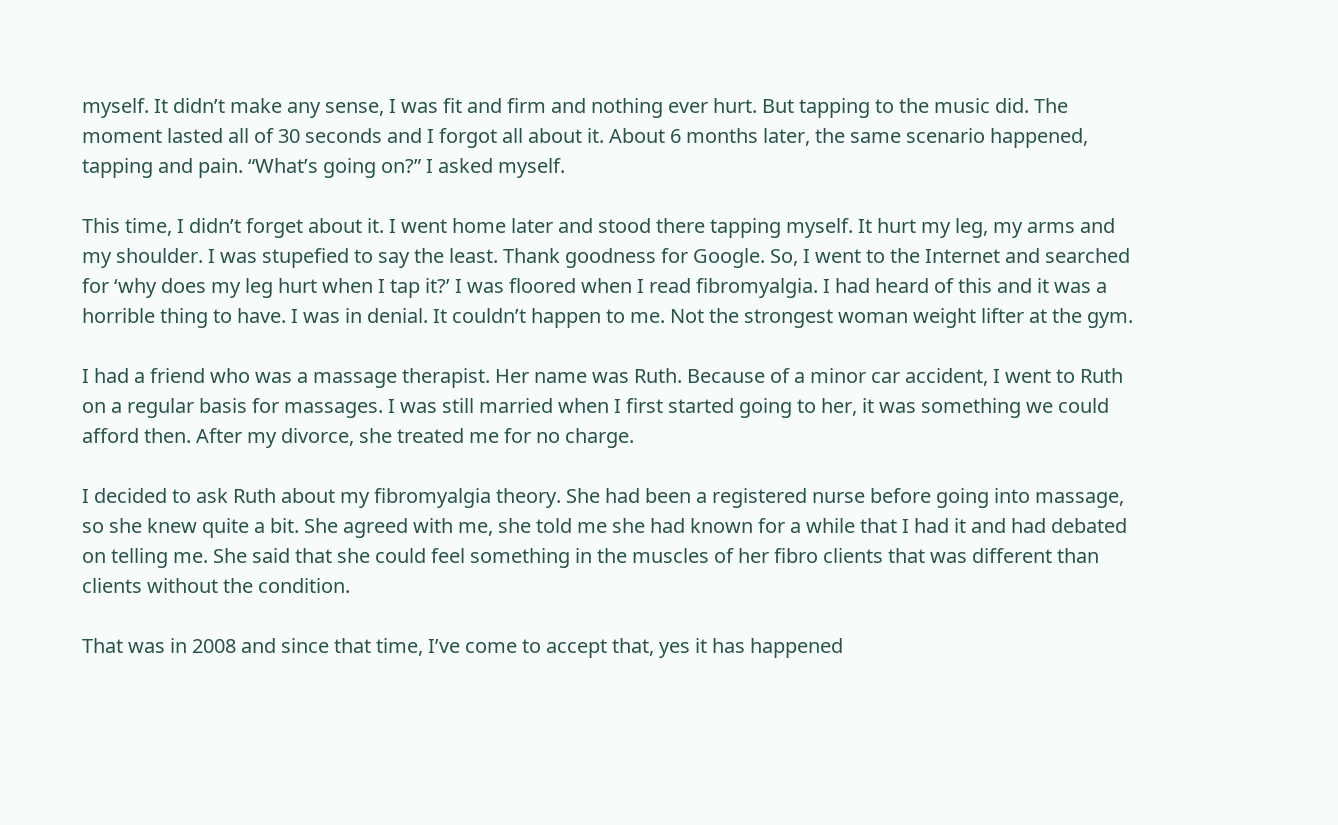myself. It didn’t make any sense, I was fit and firm and nothing ever hurt. But tapping to the music did. The moment lasted all of 30 seconds and I forgot all about it. About 6 months later, the same scenario happened, tapping and pain. “What’s going on?” I asked myself.

This time, I didn’t forget about it. I went home later and stood there tapping myself. It hurt my leg, my arms and my shoulder. I was stupefied to say the least. Thank goodness for Google. So, I went to the Internet and searched for ‘why does my leg hurt when I tap it?’ I was floored when I read fibromyalgia. I had heard of this and it was a horrible thing to have. I was in denial. It couldn’t happen to me. Not the strongest woman weight lifter at the gym.

I had a friend who was a massage therapist. Her name was Ruth. Because of a minor car accident, I went to Ruth on a regular basis for massages. I was still married when I first started going to her, it was something we could afford then. After my divorce, she treated me for no charge.

I decided to ask Ruth about my fibromyalgia theory. She had been a registered nurse before going into massage, so she knew quite a bit. She agreed with me, she told me she had known for a while that I had it and had debated on telling me. She said that she could feel something in the muscles of her fibro clients that was different than clients without the condition.

That was in 2008 and since that time, I’ve come to accept that, yes it has happened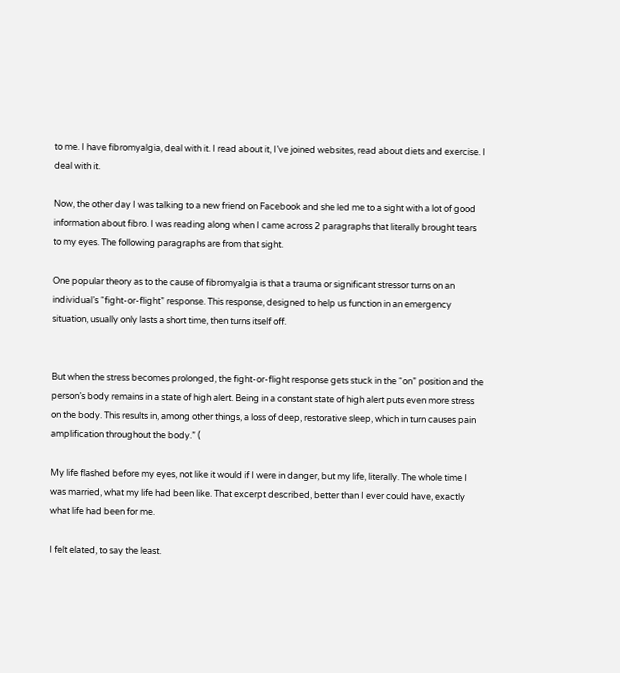to me. I have fibromyalgia, deal with it. I read about it, I’ve joined websites, read about diets and exercise. I deal with it.

Now, the other day I was talking to a new friend on Facebook and she led me to a sight with a lot of good information about fibro. I was reading along when I came across 2 paragraphs that literally brought tears to my eyes. The following paragraphs are from that sight.

One popular theory as to the cause of fibromyalgia is that a trauma or significant stressor turns on an individual’s “fight-or-flight” response. This response, designed to help us function in an emergency situation, usually only lasts a short time, then turns itself off.


But when the stress becomes prolonged, the fight-or-flight response gets stuck in the “on” position and the person’s body remains in a state of high alert. Being in a constant state of high alert puts even more stress on the body. This results in, among other things, a loss of deep, restorative sleep, which in turn causes pain amplification throughout the body.” (

My life flashed before my eyes, not like it would if I were in danger, but my life, literally. The whole time I was married, what my life had been like. That excerpt described, better than I ever could have, exactly what life had been for me.

I felt elated, to say the least.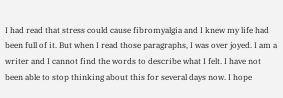I had read that stress could cause fibromyalgia and I knew my life had been full of it. But when I read those paragraphs, I was over joyed. I am a writer and I cannot find the words to describe what I felt. I have not been able to stop thinking about this for several days now. I hope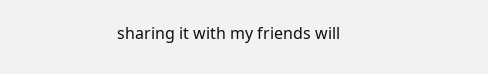sharing it with my friends will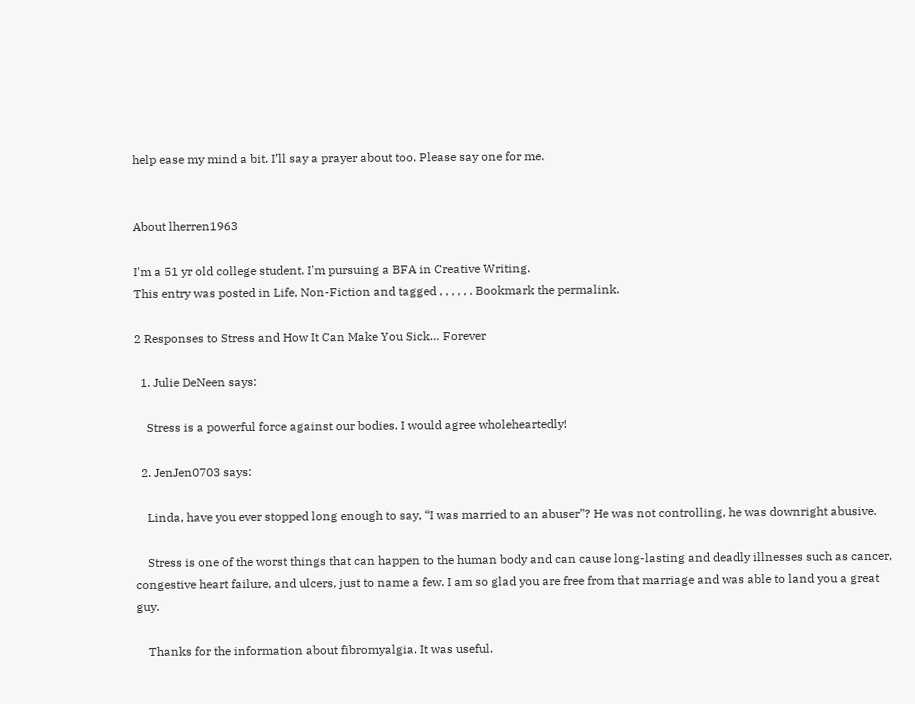help ease my mind a bit. I’ll say a prayer about too. Please say one for me.


About lherren1963

I'm a 51 yr old college student. I'm pursuing a BFA in Creative Writing.
This entry was posted in Life, Non-Fiction and tagged , , , , , . Bookmark the permalink.

2 Responses to Stress and How It Can Make You Sick… Forever

  1. Julie DeNeen says:

    Stress is a powerful force against our bodies. I would agree wholeheartedly!

  2. JenJen0703 says:

    Linda, have you ever stopped long enough to say, “I was married to an abuser”? He was not controlling, he was downright abusive.

    Stress is one of the worst things that can happen to the human body and can cause long-lasting and deadly illnesses such as cancer, congestive heart failure, and ulcers, just to name a few. I am so glad you are free from that marriage and was able to land you a great guy.

    Thanks for the information about fibromyalgia. It was useful.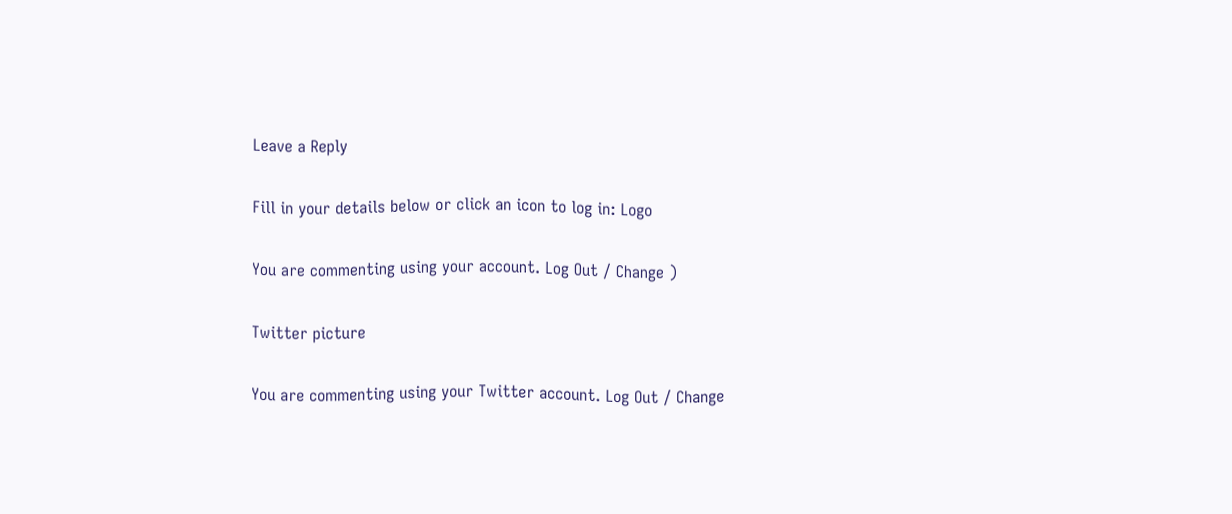Leave a Reply

Fill in your details below or click an icon to log in: Logo

You are commenting using your account. Log Out / Change )

Twitter picture

You are commenting using your Twitter account. Log Out / Change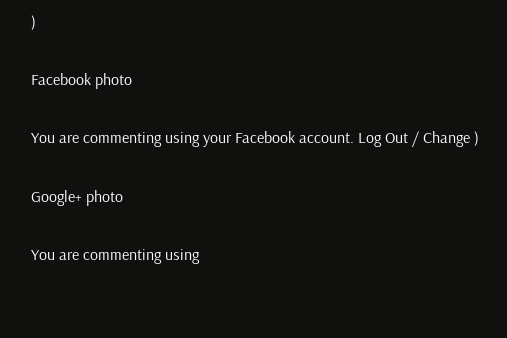)

Facebook photo

You are commenting using your Facebook account. Log Out / Change )

Google+ photo

You are commenting using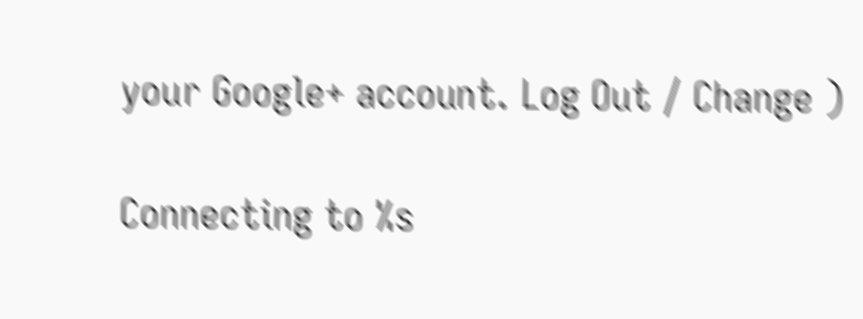your Google+ account. Log Out / Change )

Connecting to %s